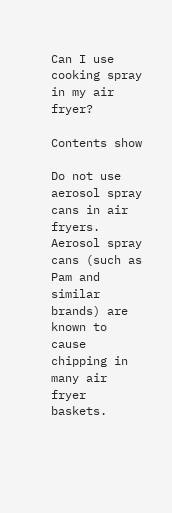Can I use cooking spray in my air fryer?

Contents show

Do not use aerosol spray cans in air fryers. Aerosol spray cans (such as Pam and similar brands) are known to cause chipping in many air fryer baskets.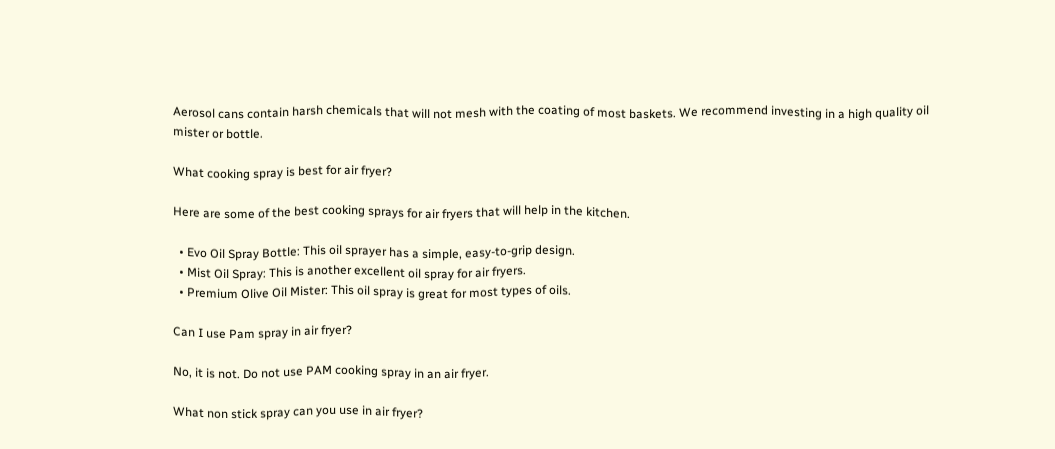Aerosol cans contain harsh chemicals that will not mesh with the coating of most baskets. We recommend investing in a high quality oil mister or bottle.

What cooking spray is best for air fryer?

Here are some of the best cooking sprays for air fryers that will help in the kitchen.

  • Evo Oil Spray Bottle: This oil sprayer has a simple, easy-to-grip design.
  • Mist Oil Spray: This is another excellent oil spray for air fryers.
  • Premium Olive Oil Mister: This oil spray is great for most types of oils.

Can I use Pam spray in air fryer?

No, it is not. Do not use PAM cooking spray in an air fryer.

What non stick spray can you use in air fryer?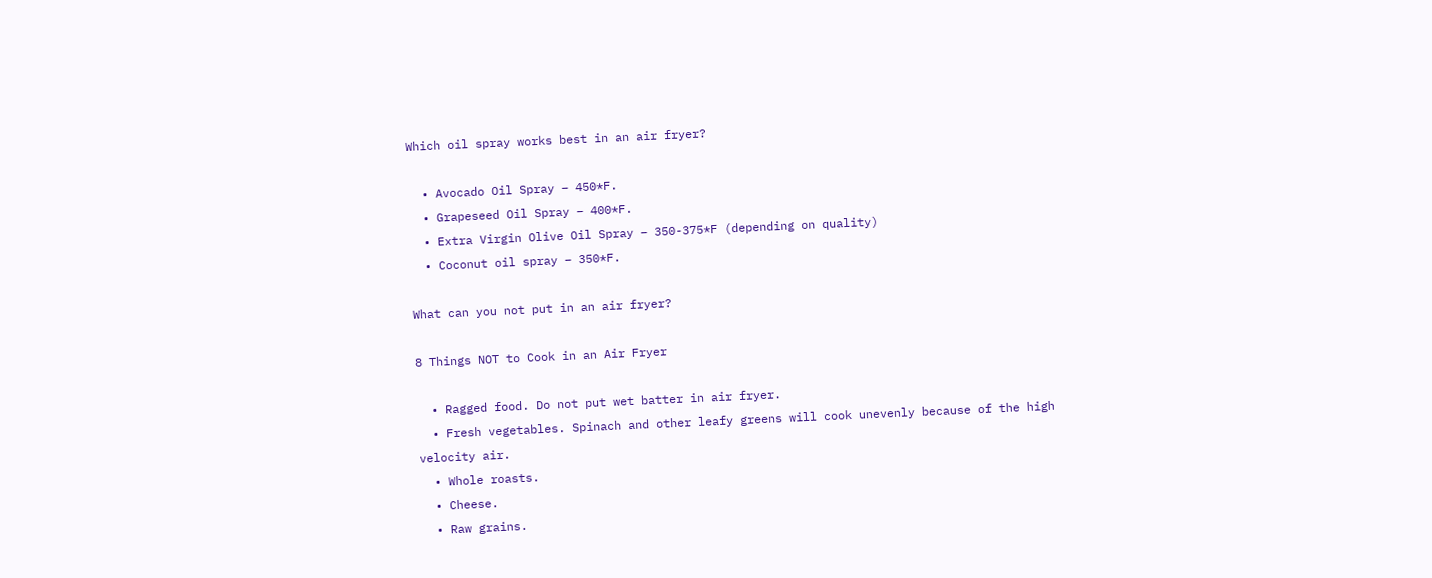Which oil spray works best in an air fryer?

  • Avocado Oil Spray – 450*F.
  • Grapeseed Oil Spray – 400*F.
  • Extra Virgin Olive Oil Spray – 350-375*F (depending on quality)
  • Coconut oil spray – 350*F.

What can you not put in an air fryer?

8 Things NOT to Cook in an Air Fryer

  • Ragged food. Do not put wet batter in air fryer.
  • Fresh vegetables. Spinach and other leafy greens will cook unevenly because of the high velocity air.
  • Whole roasts.
  • Cheese.
  • Raw grains.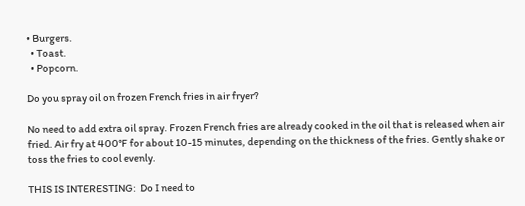• Burgers.
  • Toast.
  • Popcorn.

Do you spray oil on frozen French fries in air fryer?

No need to add extra oil spray. Frozen French fries are already cooked in the oil that is released when air fried. Air fry at 400°F for about 10-15 minutes, depending on the thickness of the fries. Gently shake or toss the fries to cool evenly.

THIS IS INTERESTING:  Do I need to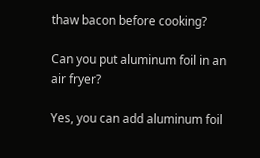thaw bacon before cooking?

Can you put aluminum foil in an air fryer?

Yes, you can add aluminum foil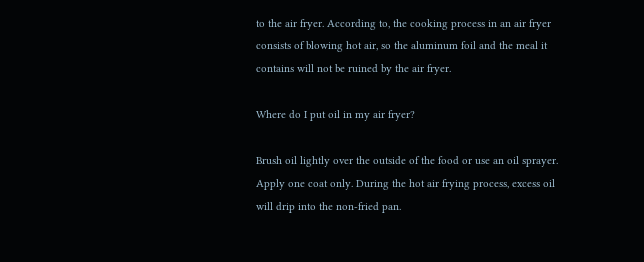to the air fryer. According to, the cooking process in an air fryer consists of blowing hot air, so the aluminum foil and the meal it contains will not be ruined by the air fryer.

Where do I put oil in my air fryer?

Brush oil lightly over the outside of the food or use an oil sprayer. Apply one coat only. During the hot air frying process, excess oil will drip into the non-fried pan.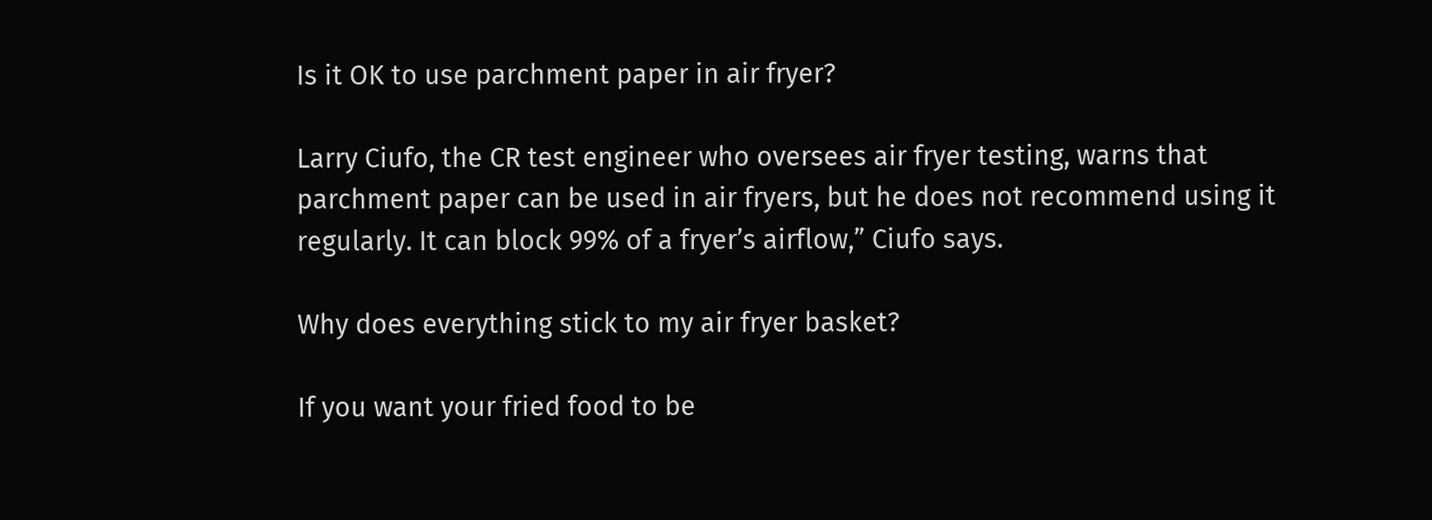Is it OK to use parchment paper in air fryer?

Larry Ciufo, the CR test engineer who oversees air fryer testing, warns that parchment paper can be used in air fryers, but he does not recommend using it regularly. It can block 99% of a fryer’s airflow,” Ciufo says.

Why does everything stick to my air fryer basket?

If you want your fried food to be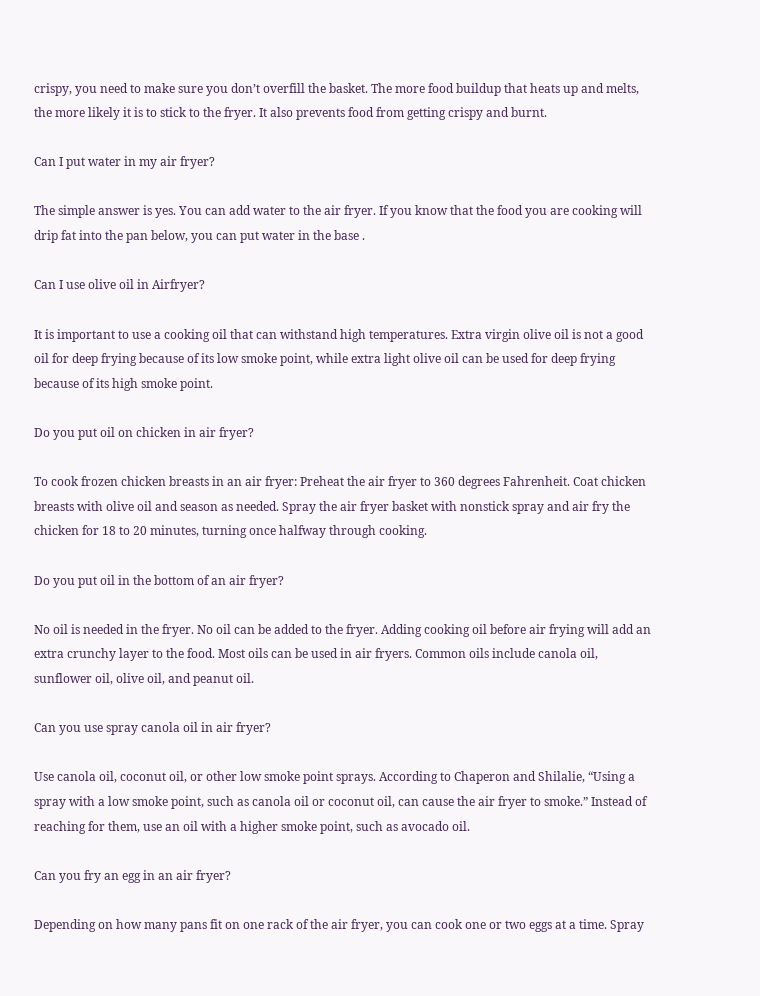crispy, you need to make sure you don’t overfill the basket. The more food buildup that heats up and melts, the more likely it is to stick to the fryer. It also prevents food from getting crispy and burnt.

Can I put water in my air fryer?

The simple answer is yes. You can add water to the air fryer. If you know that the food you are cooking will drip fat into the pan below, you can put water in the base .

Can I use olive oil in Airfryer?

It is important to use a cooking oil that can withstand high temperatures. Extra virgin olive oil is not a good oil for deep frying because of its low smoke point, while extra light olive oil can be used for deep frying because of its high smoke point.

Do you put oil on chicken in air fryer?

To cook frozen chicken breasts in an air fryer: Preheat the air fryer to 360 degrees Fahrenheit. Coat chicken breasts with olive oil and season as needed. Spray the air fryer basket with nonstick spray and air fry the chicken for 18 to 20 minutes, turning once halfway through cooking.

Do you put oil in the bottom of an air fryer?

No oil is needed in the fryer. No oil can be added to the fryer. Adding cooking oil before air frying will add an extra crunchy layer to the food. Most oils can be used in air fryers. Common oils include canola oil, sunflower oil, olive oil, and peanut oil.

Can you use spray canola oil in air fryer?

Use canola oil, coconut oil, or other low smoke point sprays. According to Chaperon and Shilalie, “Using a spray with a low smoke point, such as canola oil or coconut oil, can cause the air fryer to smoke.” Instead of reaching for them, use an oil with a higher smoke point, such as avocado oil.

Can you fry an egg in an air fryer?

Depending on how many pans fit on one rack of the air fryer, you can cook one or two eggs at a time. Spray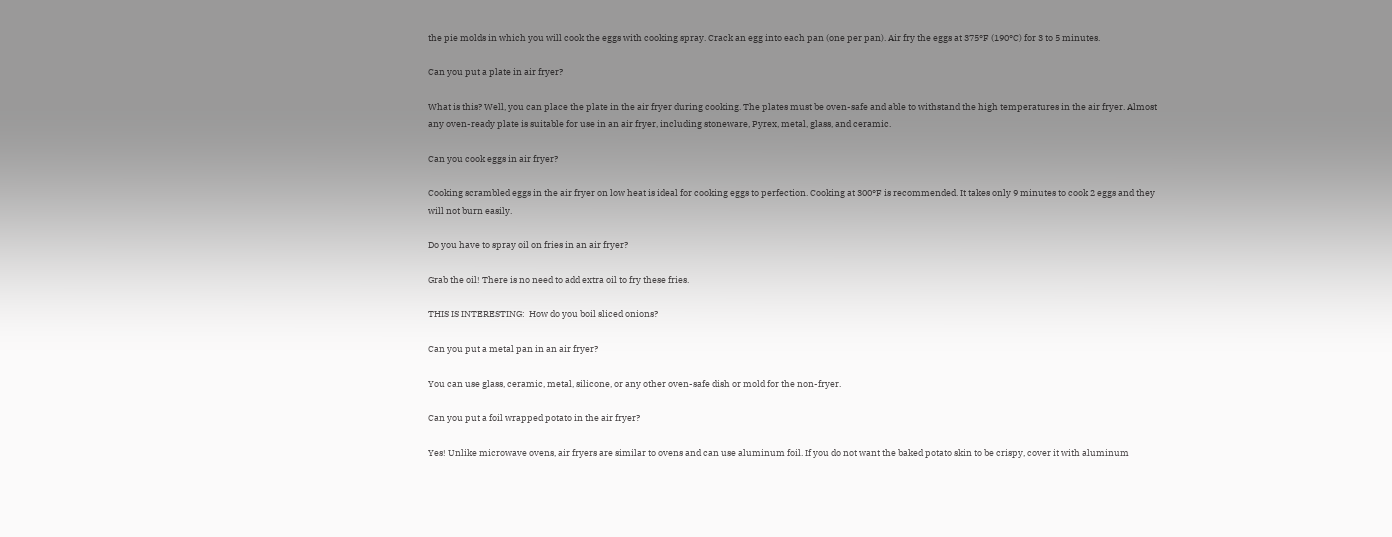the pie molds in which you will cook the eggs with cooking spray. Crack an egg into each pan (one per pan). Air fry the eggs at 375°F (190°C) for 3 to 5 minutes.

Can you put a plate in air fryer?

What is this? Well, you can place the plate in the air fryer during cooking. The plates must be oven-safe and able to withstand the high temperatures in the air fryer. Almost any oven-ready plate is suitable for use in an air fryer, including stoneware, Pyrex, metal, glass, and ceramic.

Can you cook eggs in air fryer?

Cooking scrambled eggs in the air fryer on low heat is ideal for cooking eggs to perfection. Cooking at 300°F is recommended. It takes only 9 minutes to cook 2 eggs and they will not burn easily.

Do you have to spray oil on fries in an air fryer?

Grab the oil! There is no need to add extra oil to fry these fries.

THIS IS INTERESTING:  How do you boil sliced onions?

Can you put a metal pan in an air fryer?

You can use glass, ceramic, metal, silicone, or any other oven-safe dish or mold for the non-fryer.

Can you put a foil wrapped potato in the air fryer?

Yes! Unlike microwave ovens, air fryers are similar to ovens and can use aluminum foil. If you do not want the baked potato skin to be crispy, cover it with aluminum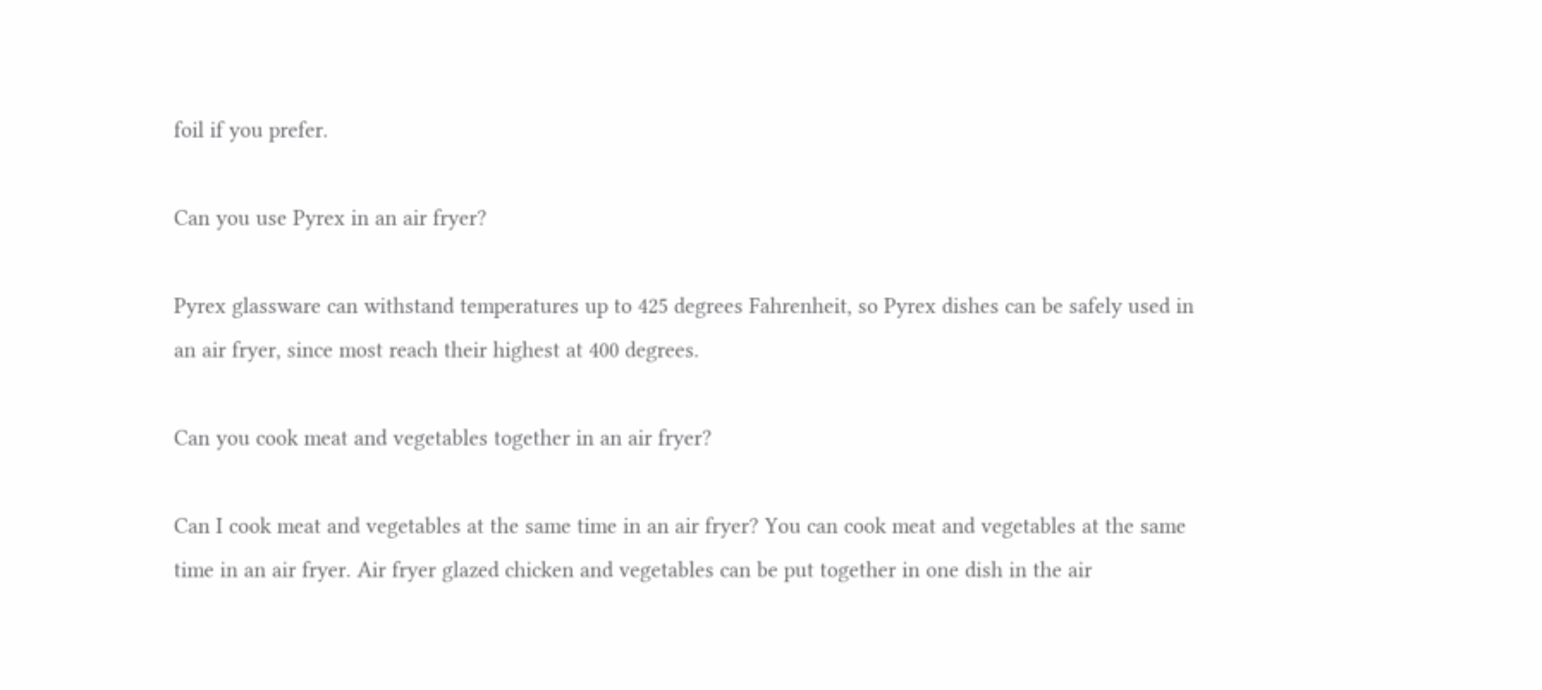foil if you prefer.

Can you use Pyrex in an air fryer?

Pyrex glassware can withstand temperatures up to 425 degrees Fahrenheit, so Pyrex dishes can be safely used in an air fryer, since most reach their highest at 400 degrees.

Can you cook meat and vegetables together in an air fryer?

Can I cook meat and vegetables at the same time in an air fryer? You can cook meat and vegetables at the same time in an air fryer. Air fryer glazed chicken and vegetables can be put together in one dish in the air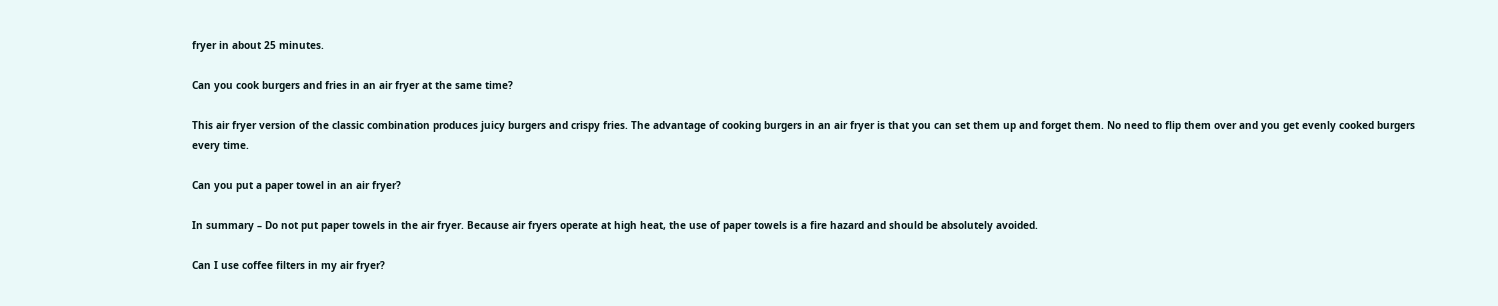fryer in about 25 minutes.

Can you cook burgers and fries in an air fryer at the same time?

This air fryer version of the classic combination produces juicy burgers and crispy fries. The advantage of cooking burgers in an air fryer is that you can set them up and forget them. No need to flip them over and you get evenly cooked burgers every time.

Can you put a paper towel in an air fryer?

In summary – Do not put paper towels in the air fryer. Because air fryers operate at high heat, the use of paper towels is a fire hazard and should be absolutely avoided.

Can I use coffee filters in my air fryer?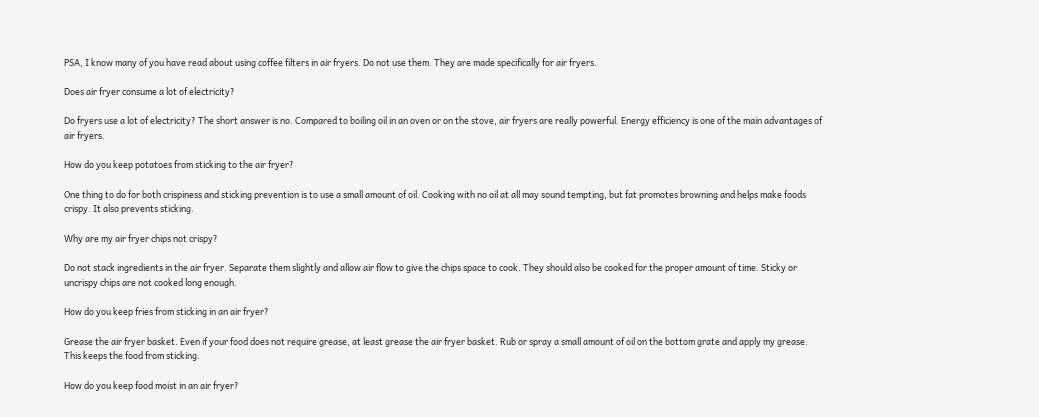PSA, I know many of you have read about using coffee filters in air fryers. Do not use them. They are made specifically for air fryers.

Does air fryer consume a lot of electricity?

Do fryers use a lot of electricity? The short answer is no. Compared to boiling oil in an oven or on the stove, air fryers are really powerful. Energy efficiency is one of the main advantages of air fryers.

How do you keep potatoes from sticking to the air fryer?

One thing to do for both crispiness and sticking prevention is to use a small amount of oil. Cooking with no oil at all may sound tempting, but fat promotes browning and helps make foods crispy. It also prevents sticking.

Why are my air fryer chips not crispy?

Do not stack ingredients in the air fryer. Separate them slightly and allow air flow to give the chips space to cook. They should also be cooked for the proper amount of time. Sticky or uncrispy chips are not cooked long enough.

How do you keep fries from sticking in an air fryer?

Grease the air fryer basket. Even if your food does not require grease, at least grease the air fryer basket. Rub or spray a small amount of oil on the bottom grate and apply my grease. This keeps the food from sticking.

How do you keep food moist in an air fryer?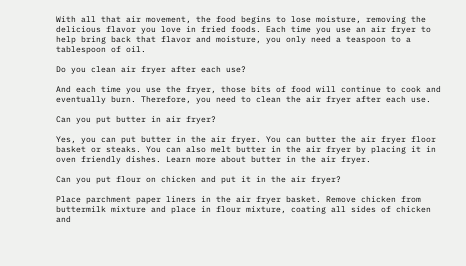With all that air movement, the food begins to lose moisture, removing the delicious flavor you love in fried foods. Each time you use an air fryer to help bring back that flavor and moisture, you only need a teaspoon to a tablespoon of oil.

Do you clean air fryer after each use?

And each time you use the fryer, those bits of food will continue to cook and eventually burn. Therefore, you need to clean the air fryer after each use.

Can you put butter in air fryer?

Yes, you can put butter in the air fryer. You can butter the air fryer floor basket or steaks. You can also melt butter in the air fryer by placing it in oven friendly dishes. Learn more about butter in the air fryer.

Can you put flour on chicken and put it in the air fryer?

Place parchment paper liners in the air fryer basket. Remove chicken from buttermilk mixture and place in flour mixture, coating all sides of chicken and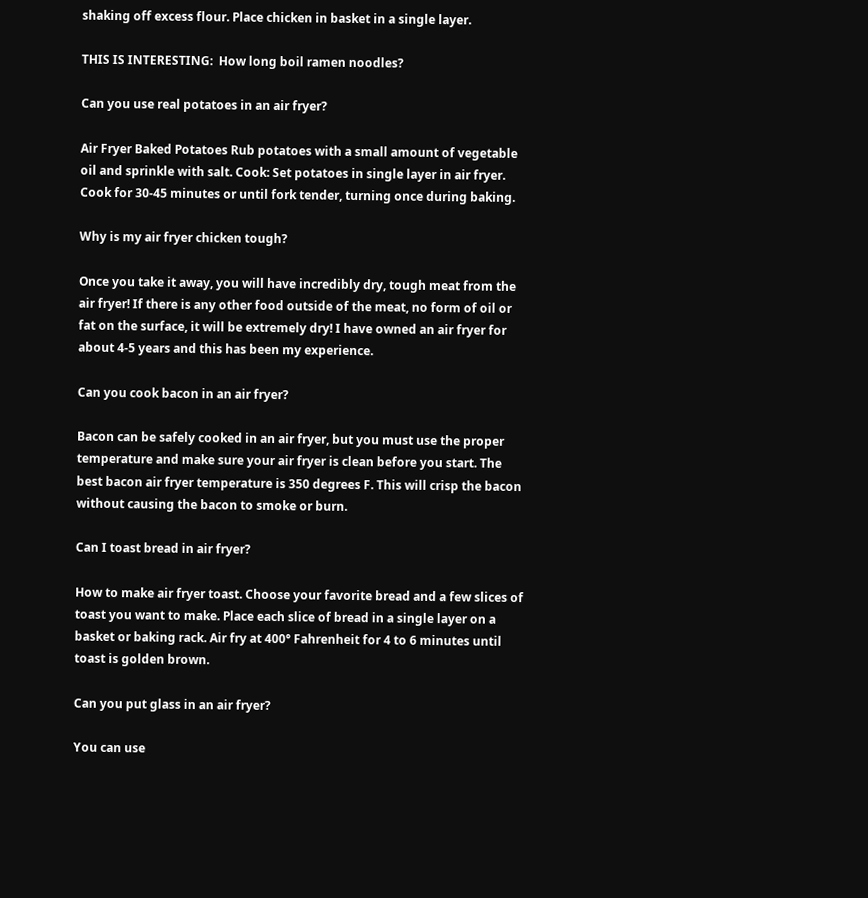shaking off excess flour. Place chicken in basket in a single layer.

THIS IS INTERESTING:  How long boil ramen noodles?

Can you use real potatoes in an air fryer?

Air Fryer Baked Potatoes Rub potatoes with a small amount of vegetable oil and sprinkle with salt. Cook: Set potatoes in single layer in air fryer. Cook for 30-45 minutes or until fork tender, turning once during baking.

Why is my air fryer chicken tough?

Once you take it away, you will have incredibly dry, tough meat from the air fryer! If there is any other food outside of the meat, no form of oil or fat on the surface, it will be extremely dry! I have owned an air fryer for about 4-5 years and this has been my experience.

Can you cook bacon in an air fryer?

Bacon can be safely cooked in an air fryer, but you must use the proper temperature and make sure your air fryer is clean before you start. The best bacon air fryer temperature is 350 degrees F. This will crisp the bacon without causing the bacon to smoke or burn.

Can I toast bread in air fryer?

How to make air fryer toast. Choose your favorite bread and a few slices of toast you want to make. Place each slice of bread in a single layer on a basket or baking rack. Air fry at 400° Fahrenheit for 4 to 6 minutes until toast is golden brown.

Can you put glass in an air fryer?

You can use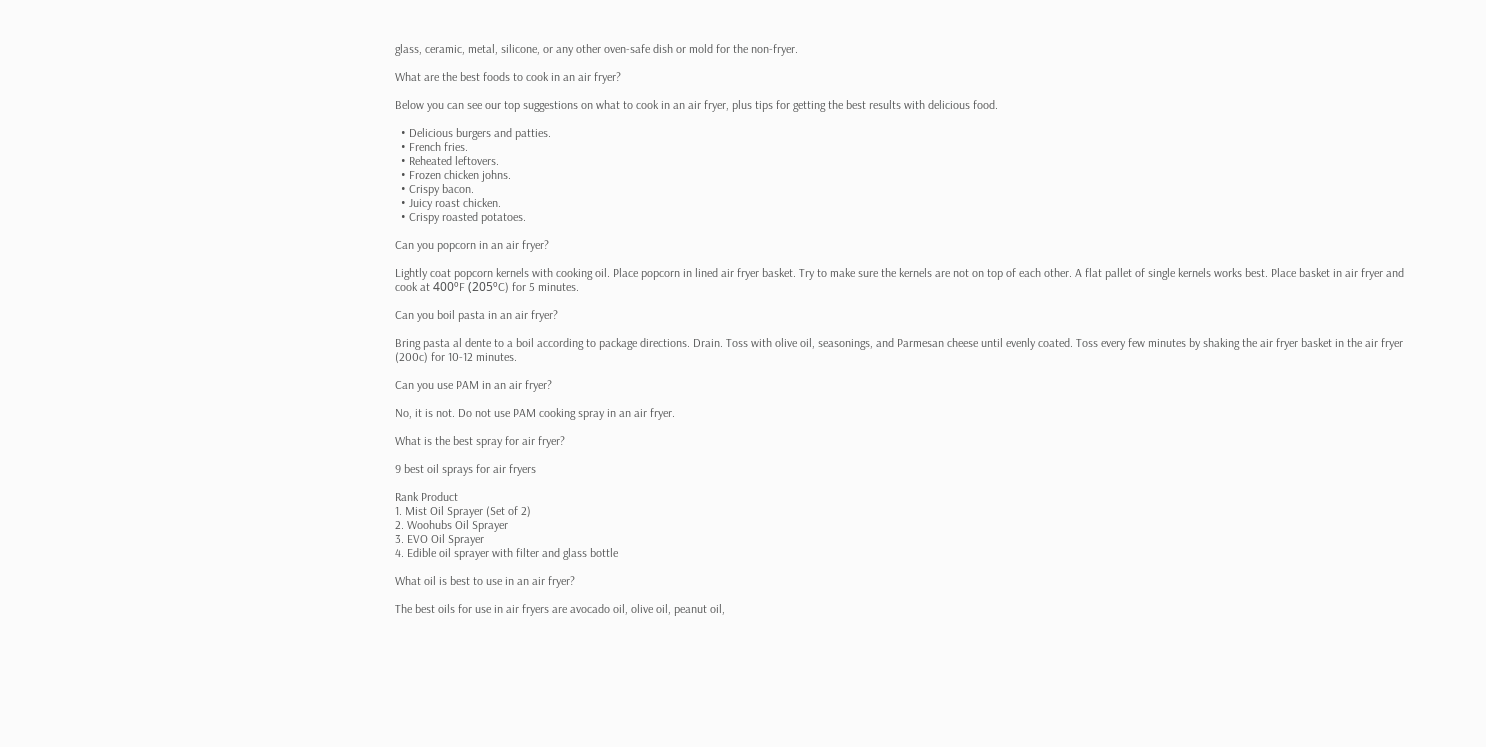glass, ceramic, metal, silicone, or any other oven-safe dish or mold for the non-fryer.

What are the best foods to cook in an air fryer?

Below you can see our top suggestions on what to cook in an air fryer, plus tips for getting the best results with delicious food.

  • Delicious burgers and patties.
  • French fries.
  • Reheated leftovers.
  • Frozen chicken johns.
  • Crispy bacon.
  • Juicy roast chicken.
  • Crispy roasted potatoes.

Can you popcorn in an air fryer?

Lightly coat popcorn kernels with cooking oil. Place popcorn in lined air fryer basket. Try to make sure the kernels are not on top of each other. A flat pallet of single kernels works best. Place basket in air fryer and cook at 400ºF (205ºC) for 5 minutes.

Can you boil pasta in an air fryer?

Bring pasta al dente to a boil according to package directions. Drain. Toss with olive oil, seasonings, and Parmesan cheese until evenly coated. Toss every few minutes by shaking the air fryer basket in the air fryer (200c) for 10-12 minutes.

Can you use PAM in an air fryer?

No, it is not. Do not use PAM cooking spray in an air fryer.

What is the best spray for air fryer?

9 best oil sprays for air fryers

Rank Product
1. Mist Oil Sprayer (Set of 2)
2. Woohubs Oil Sprayer
3. EVO Oil Sprayer
4. Edible oil sprayer with filter and glass bottle

What oil is best to use in an air fryer?

The best oils for use in air fryers are avocado oil, olive oil, peanut oil,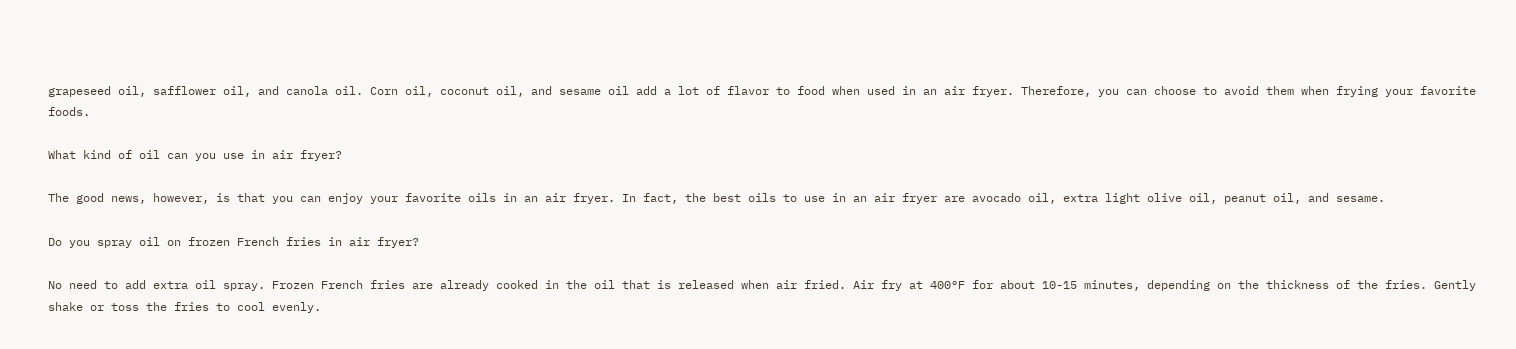grapeseed oil, safflower oil, and canola oil. Corn oil, coconut oil, and sesame oil add a lot of flavor to food when used in an air fryer. Therefore, you can choose to avoid them when frying your favorite foods.

What kind of oil can you use in air fryer?

The good news, however, is that you can enjoy your favorite oils in an air fryer. In fact, the best oils to use in an air fryer are avocado oil, extra light olive oil, peanut oil, and sesame.

Do you spray oil on frozen French fries in air fryer?

No need to add extra oil spray. Frozen French fries are already cooked in the oil that is released when air fried. Air fry at 400°F for about 10-15 minutes, depending on the thickness of the fries. Gently shake or toss the fries to cool evenly.